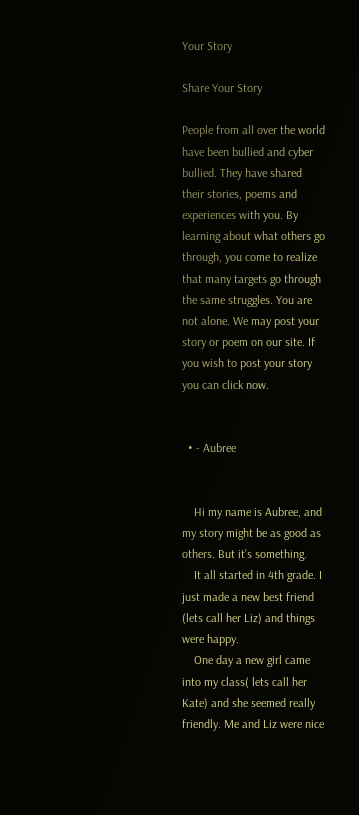Your Story

Share Your Story

People from all over the world have been bullied and cyber bullied. They have shared their stories, poems and experiences with you. By learning about what others go through, you come to realize that many targets go through the same struggles. You are not alone. We may post your story or poem on our site. If you wish to post your story you can click now.


  • - Aubree


    Hi my name is Aubree, and my story might be as good as others. But it’s something.
    It all started in 4th grade. I just made a new best friend (lets call her Liz) and things were happy.
    One day a new girl came into my class( lets call her Kate) and she seemed really friendly. Me and Liz were nice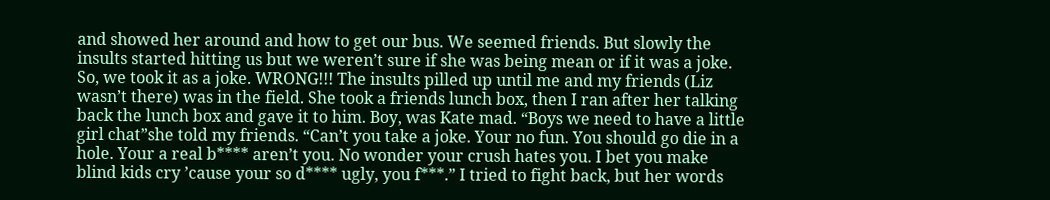and showed her around and how to get our bus. We seemed friends. But slowly the insults started hitting us but we weren’t sure if she was being mean or if it was a joke. So, we took it as a joke. WRONG!!! The insults pilled up until me and my friends (Liz wasn’t there) was in the field. She took a friends lunch box, then I ran after her talking back the lunch box and gave it to him. Boy, was Kate mad. “Boys we need to have a little girl chat”she told my friends. “Can’t you take a joke. Your no fun. You should go die in a hole. Your a real b**** aren’t you. No wonder your crush hates you. I bet you make blind kids cry ’cause your so d**** ugly, you f***.” I tried to fight back, but her words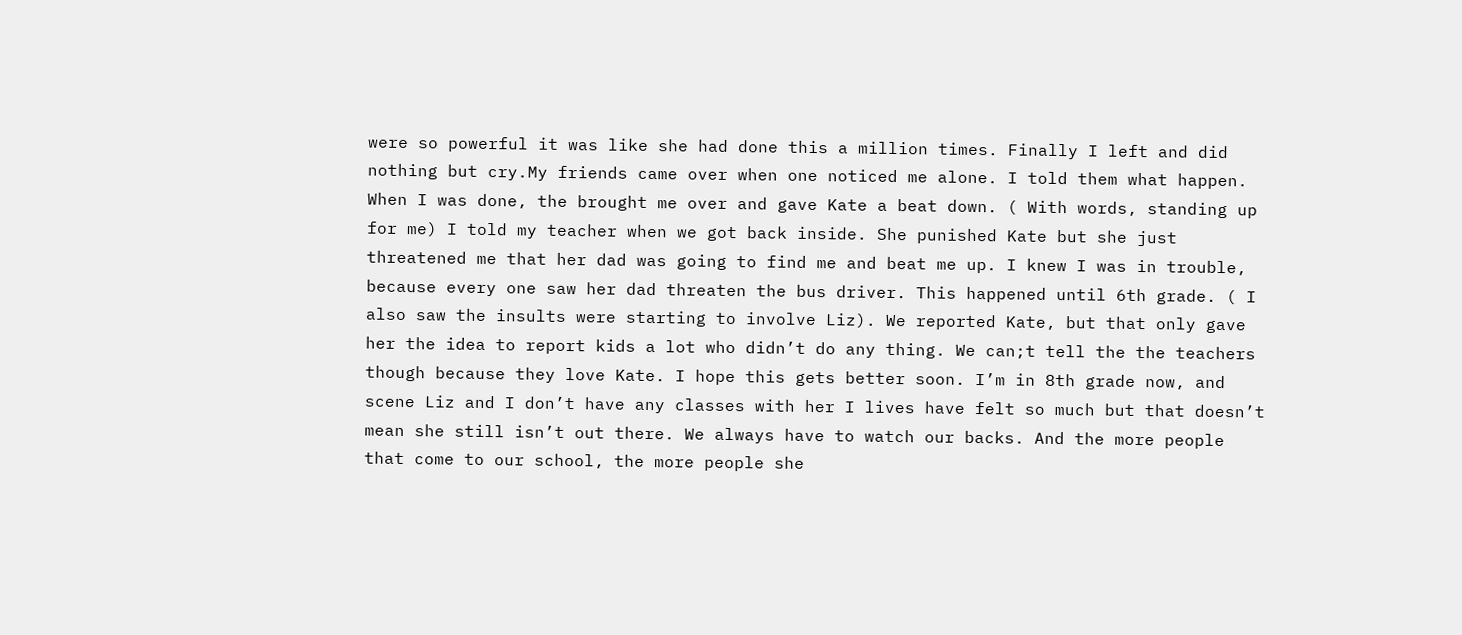were so powerful it was like she had done this a million times. Finally I left and did nothing but cry.My friends came over when one noticed me alone. I told them what happen. When I was done, the brought me over and gave Kate a beat down. ( With words, standing up for me) I told my teacher when we got back inside. She punished Kate but she just threatened me that her dad was going to find me and beat me up. I knew I was in trouble, because every one saw her dad threaten the bus driver. This happened until 6th grade. ( I also saw the insults were starting to involve Liz). We reported Kate, but that only gave her the idea to report kids a lot who didn’t do any thing. We can;t tell the the teachers though because they love Kate. I hope this gets better soon. I’m in 8th grade now, and scene Liz and I don’t have any classes with her I lives have felt so much but that doesn’t mean she still isn’t out there. We always have to watch our backs. And the more people that come to our school, the more people she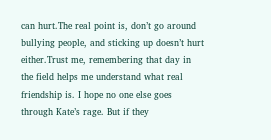can hurt.The real point is, don’t go around bullying people, and sticking up doesn’t hurt either.Trust me, remembering that day in the field helps me understand what real friendship is. I hope no one else goes through Kate’s rage. But if they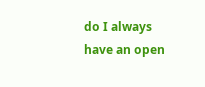do I always have an open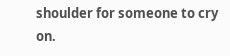shoulder for someone to cry on.